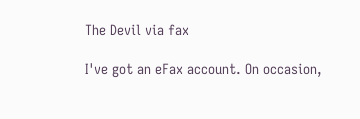The Devil via fax

I've got an eFax account. On occasion,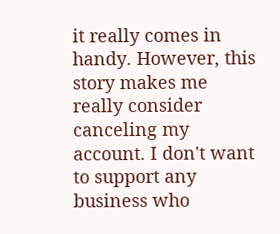it really comes in handy. However, this story makes me really consider canceling my account. I don't want to support any business who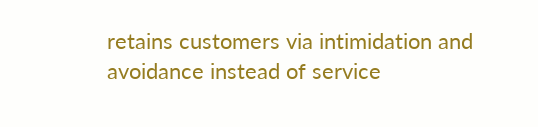retains customers via intimidation and avoidance instead of service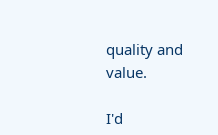quality and value.

I'd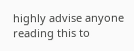highly advise anyone reading this to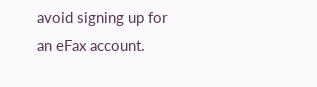avoid signing up for an eFax account.